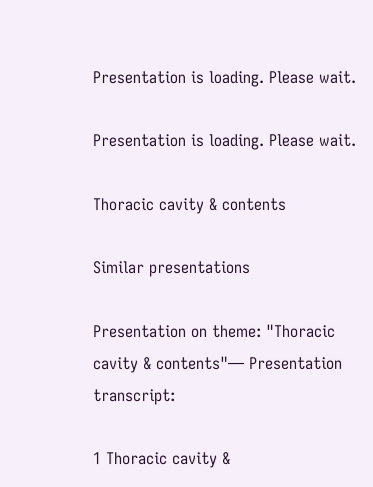Presentation is loading. Please wait.

Presentation is loading. Please wait.

Thoracic cavity & contents

Similar presentations

Presentation on theme: "Thoracic cavity & contents"— Presentation transcript:

1 Thoracic cavity &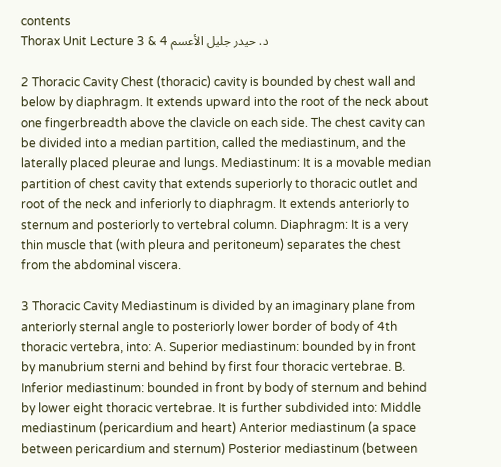contents
Thorax Unit Lecture 3 & 4 د. حيدر جليل الأعسم

2 Thoracic Cavity Chest (thoracic) cavity is bounded by chest wall and below by diaphragm. It extends upward into the root of the neck about one fingerbreadth above the clavicle on each side. The chest cavity can be divided into a median partition, called the mediastinum, and the laterally placed pleurae and lungs. Mediastinum: It is a movable median partition of chest cavity that extends superiorly to thoracic outlet and root of the neck and inferiorly to diaphragm. It extends anteriorly to sternum and posteriorly to vertebral column. Diaphragm: It is a very thin muscle that (with pleura and peritoneum) separates the chest from the abdominal viscera.

3 Thoracic Cavity Mediastinum is divided by an imaginary plane from anteriorly sternal angle to posteriorly lower border of body of 4th thoracic vertebra, into: A. Superior mediastinum: bounded by in front by manubrium sterni and behind by first four thoracic vertebrae. B. Inferior mediastinum: bounded in front by body of sternum and behind by lower eight thoracic vertebrae. It is further subdivided into: Middle mediastinum (pericardium and heart) Anterior mediastinum (a space between pericardium and sternum) Posterior mediastinum (between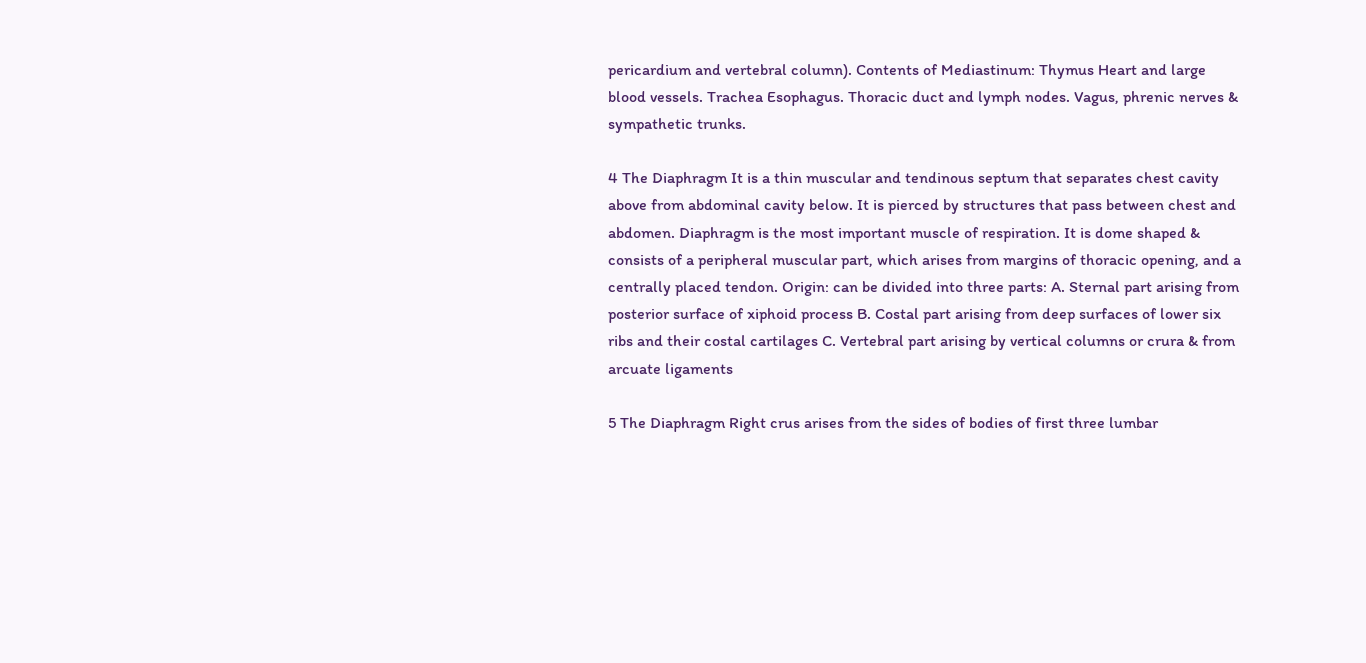pericardium and vertebral column). Contents of Mediastinum: Thymus Heart and large blood vessels. Trachea Esophagus. Thoracic duct and lymph nodes. Vagus, phrenic nerves & sympathetic trunks.

4 The Diaphragm It is a thin muscular and tendinous septum that separates chest cavity above from abdominal cavity below. It is pierced by structures that pass between chest and abdomen. Diaphragm is the most important muscle of respiration. It is dome shaped & consists of a peripheral muscular part, which arises from margins of thoracic opening, and a centrally placed tendon. Origin: can be divided into three parts: A. Sternal part arising from posterior surface of xiphoid process B. Costal part arising from deep surfaces of lower six ribs and their costal cartilages C. Vertebral part arising by vertical columns or crura & from arcuate ligaments

5 The Diaphragm Right crus arises from the sides of bodies of first three lumbar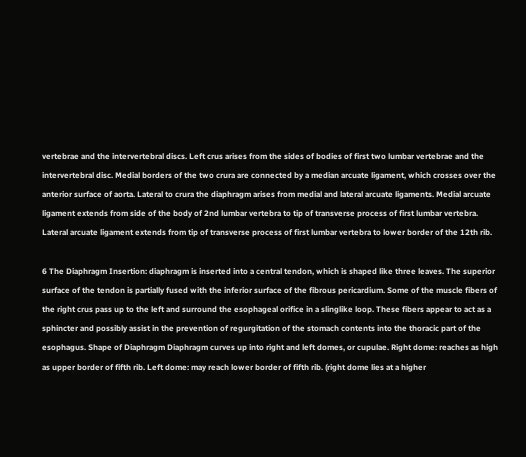vertebrae and the intervertebral discs. Left crus arises from the sides of bodies of first two lumbar vertebrae and the intervertebral disc. Medial borders of the two crura are connected by a median arcuate ligament, which crosses over the anterior surface of aorta. Lateral to crura the diaphragm arises from medial and lateral arcuate ligaments. Medial arcuate ligament extends from side of the body of 2nd lumbar vertebra to tip of transverse process of first lumbar vertebra. Lateral arcuate ligament extends from tip of transverse process of first lumbar vertebra to lower border of the 12th rib.

6 The Diaphragm Insertion: diaphragm is inserted into a central tendon, which is shaped like three leaves. The superior surface of the tendon is partially fused with the inferior surface of the fibrous pericardium. Some of the muscle fibers of the right crus pass up to the left and surround the esophageal orifice in a slinglike loop. These fibers appear to act as a sphincter and possibly assist in the prevention of regurgitation of the stomach contents into the thoracic part of the esophagus. Shape of Diaphragm Diaphragm curves up into right and left domes, or cupulae. Right dome: reaches as high as upper border of fifth rib. Left dome: may reach lower border of fifth rib. (right dome lies at a higher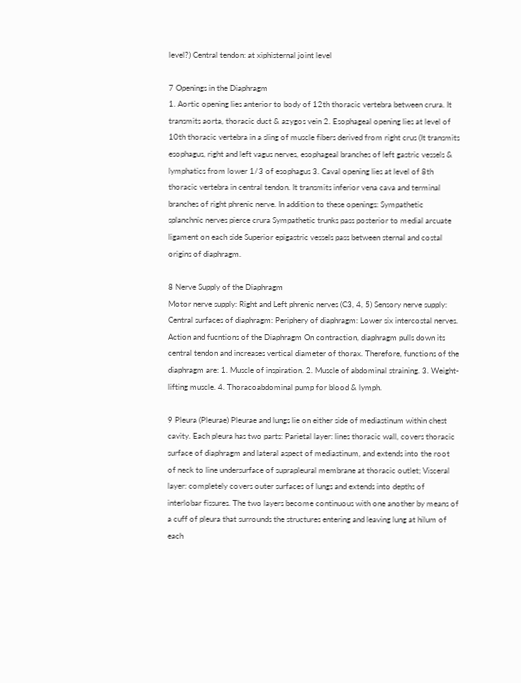level?) Central tendon: at xiphisternal joint level

7 Openings in the Diaphragm
1. Aortic opening lies anterior to body of 12th thoracic vertebra between crura. It transmits aorta, thoracic duct & azygos vein 2. Esophageal opening lies at level of 10th thoracic vertebra in a sling of muscle fibers derived from right crus (It transmits esophagus, right and left vagus nerves, esophageal branches of left gastric vessels & lymphatics from lower 1/3 of esophagus 3. Caval opening lies at level of 8th thoracic vertebra in central tendon. It transmits inferior vena cava and terminal branches of right phrenic nerve. In addition to these openings: Sympathetic splanchnic nerves pierce crura Sympathetic trunks pass posterior to medial arcuate ligament on each side Superior epigastric vessels pass between sternal and costal origins of diaphragm.

8 Nerve Supply of the Diaphragm
Motor nerve supply: Right and Left phrenic nerves (C3, 4, 5) Sensory nerve supply: Central surfaces of diaphragm: Periphery of diaphragm: Lower six intercostal nerves. Action and fucntions of the Diaphragm On contraction, diaphragm pulls down its central tendon and increases vertical diameter of thorax. Therefore, functions of the diaphragm are: 1. Muscle of inspiration. 2. Muscle of abdominal straining. 3. Weight-lifting muscle. 4. Thoracoabdominal pump for blood & lymph.

9 Pleura (Pleurae) Pleurae and lungs lie on either side of mediastinum within chest cavity. Each pleura has two parts: Parietal layer: lines thoracic wall, covers thoracic surface of diaphragm and lateral aspect of mediastinum, and extends into the root of neck to line undersurface of suprapleural membrane at thoracic outlet; Visceral layer: completely covers outer surfaces of lungs and extends into depths of interlobar fissures. The two layers become continuous with one another by means of a cuff of pleura that surrounds the structures entering and leaving lung at hilum of each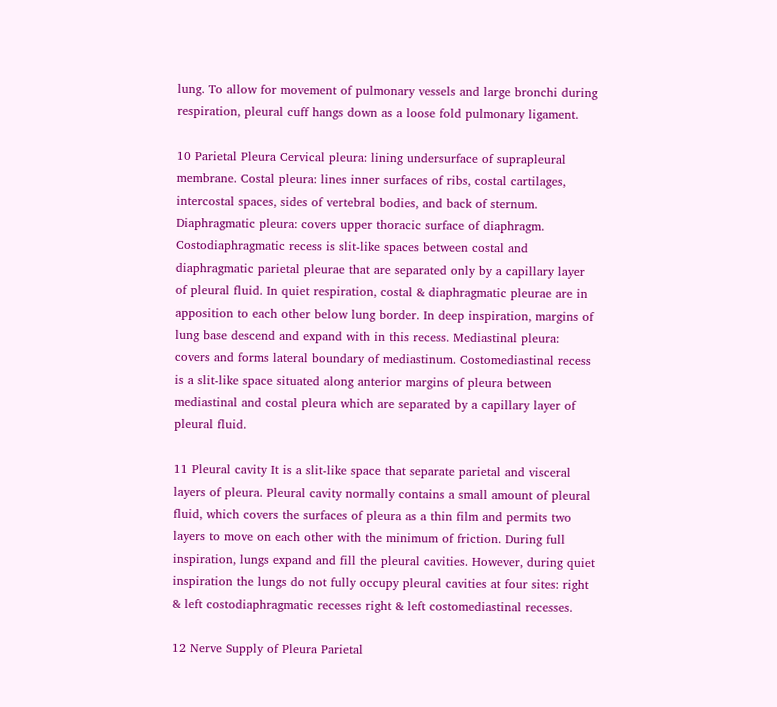lung. To allow for movement of pulmonary vessels and large bronchi during respiration, pleural cuff hangs down as a loose fold pulmonary ligament.

10 Parietal Pleura Cervical pleura: lining undersurface of suprapleural membrane. Costal pleura: lines inner surfaces of ribs, costal cartilages, intercostal spaces, sides of vertebral bodies, and back of sternum. Diaphragmatic pleura: covers upper thoracic surface of diaphragm. Costodiaphragmatic recess is slit-like spaces between costal and diaphragmatic parietal pleurae that are separated only by a capillary layer of pleural fluid. In quiet respiration, costal & diaphragmatic pleurae are in apposition to each other below lung border. In deep inspiration, margins of lung base descend and expand with in this recess. Mediastinal pleura: covers and forms lateral boundary of mediastinum. Costomediastinal recess is a slit-like space situated along anterior margins of pleura between mediastinal and costal pleura which are separated by a capillary layer of pleural fluid.

11 Pleural cavity It is a slit-like space that separate parietal and visceral layers of pleura. Pleural cavity normally contains a small amount of pleural fluid, which covers the surfaces of pleura as a thin film and permits two layers to move on each other with the minimum of friction. During full inspiration, lungs expand and fill the pleural cavities. However, during quiet inspiration the lungs do not fully occupy pleural cavities at four sites: right & left costodiaphragmatic recesses right & left costomediastinal recesses.

12 Nerve Supply of Pleura Parietal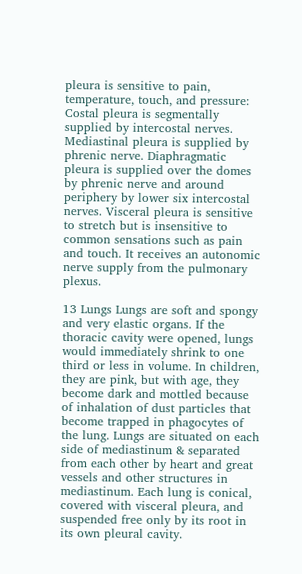pleura is sensitive to pain, temperature, touch, and pressure: Costal pleura is segmentally supplied by intercostal nerves. Mediastinal pleura is supplied by phrenic nerve. Diaphragmatic pleura is supplied over the domes by phrenic nerve and around periphery by lower six intercostal nerves. Visceral pleura is sensitive to stretch but is insensitive to common sensations such as pain and touch. It receives an autonomic nerve supply from the pulmonary plexus.

13 Lungs Lungs are soft and spongy and very elastic organs. If the thoracic cavity were opened, lungs would immediately shrink to one third or less in volume. In children, they are pink, but with age, they become dark and mottled because of inhalation of dust particles that become trapped in phagocytes of the lung. Lungs are situated on each side of mediastinum & separated from each other by heart and great vessels and other structures in mediastinum. Each lung is conical, covered with visceral pleura, and suspended free only by its root in its own pleural cavity.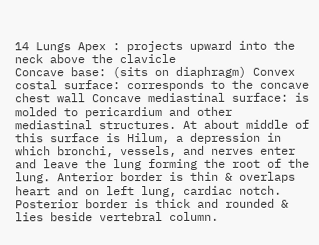14 Lungs Apex : projects upward into the neck above the clavicle
Concave base: (sits on diaphragm) Convex costal surface: corresponds to the concave chest wall Concave mediastinal surface: is molded to pericardium and other mediastinal structures. At about middle of this surface is Hilum, a depression in which bronchi, vessels, and nerves enter and leave the lung forming the root of the lung. Anterior border is thin & overlaps heart and on left lung, cardiac notch. Posterior border is thick and rounded & lies beside vertebral column.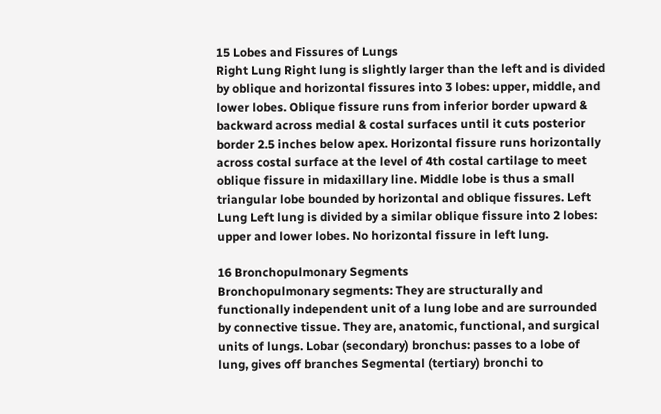15 Lobes and Fissures of Lungs
Right Lung Right lung is slightly larger than the left and is divided by oblique and horizontal fissures into 3 lobes: upper, middle, and lower lobes. Oblique fissure runs from inferior border upward & backward across medial & costal surfaces until it cuts posterior border 2.5 inches below apex. Horizontal fissure runs horizontally across costal surface at the level of 4th costal cartilage to meet oblique fissure in midaxillary line. Middle lobe is thus a small triangular lobe bounded by horizontal and oblique fissures. Left Lung Left lung is divided by a similar oblique fissure into 2 lobes: upper and lower lobes. No horizontal fissure in left lung.

16 Bronchopulmonary Segments
Bronchopulmonary segments: They are structurally and functionally independent unit of a lung lobe and are surrounded by connective tissue. They are, anatomic, functional, and surgical units of lungs. Lobar (secondary) bronchus: passes to a lobe of lung, gives off branches Segmental (tertiary) bronchi to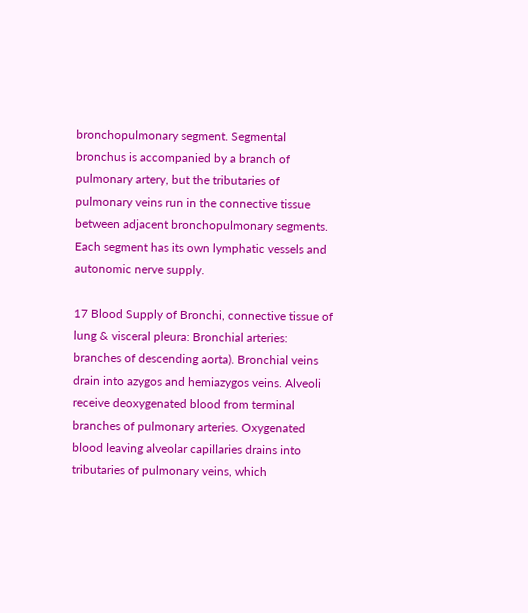bronchopulmonary segment. Segmental bronchus is accompanied by a branch of pulmonary artery, but the tributaries of pulmonary veins run in the connective tissue between adjacent bronchopulmonary segments. Each segment has its own lymphatic vessels and autonomic nerve supply.

17 Blood Supply of Bronchi, connective tissue of lung & visceral pleura: Bronchial arteries: branches of descending aorta). Bronchial veins drain into azygos and hemiazygos veins. Alveoli receive deoxygenated blood from terminal branches of pulmonary arteries. Oxygenated blood leaving alveolar capillaries drains into tributaries of pulmonary veins, which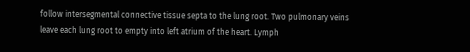follow intersegmental connective tissue septa to the lung root. Two pulmonary veins leave each lung root to empty into left atrium of the heart. Lymph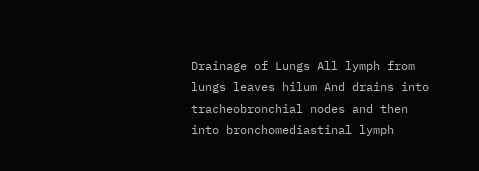Drainage of Lungs All lymph from lungs leaves hilum And drains into tracheobronchial nodes and then into bronchomediastinal lymph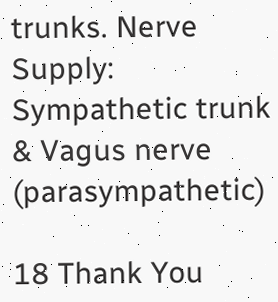trunks. Nerve Supply: Sympathetic trunk & Vagus nerve (parasympathetic)

18 Thank You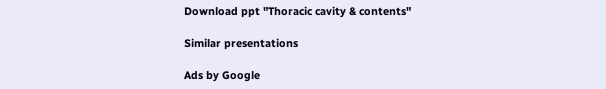Download ppt "Thoracic cavity & contents"

Similar presentations

Ads by Google